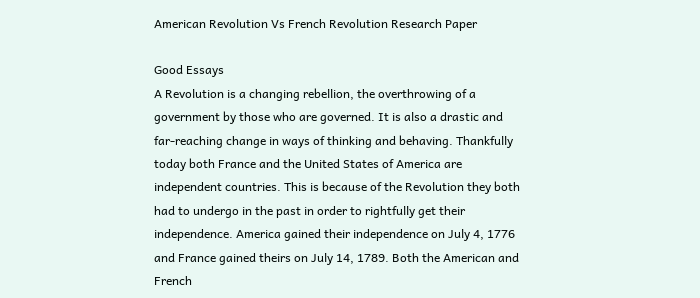American Revolution Vs French Revolution Research Paper

Good Essays
A Revolution is a changing rebellion, the overthrowing of a government by those who are governed. It is also a drastic and far-reaching change in ways of thinking and behaving. Thankfully today both France and the United States of America are independent countries. This is because of the Revolution they both had to undergo in the past in order to rightfully get their independence. America gained their independence on July 4, 1776 and France gained theirs on July 14, 1789. Both the American and French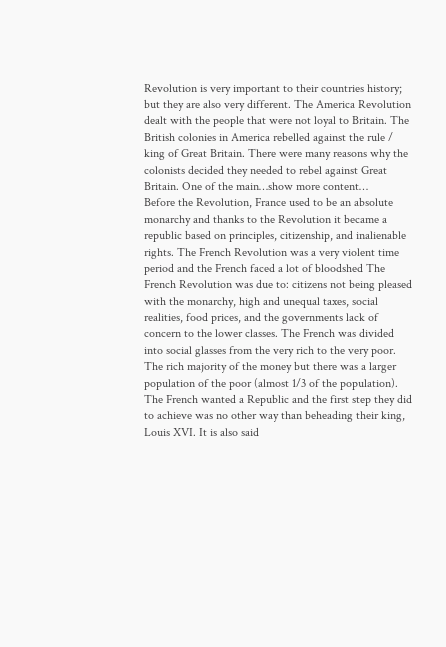Revolution is very important to their countries history; but they are also very different. The America Revolution dealt with the people that were not loyal to Britain. The British colonies in America rebelled against the rule / king of Great Britain. There were many reasons why the colonists decided they needed to rebel against Great Britain. One of the main…show more content…
Before the Revolution, France used to be an absolute monarchy and thanks to the Revolution it became a republic based on principles, citizenship, and inalienable rights. The French Revolution was a very violent time period and the French faced a lot of bloodshed The French Revolution was due to: citizens not being pleased with the monarchy, high and unequal taxes, social realities, food prices, and the governments lack of concern to the lower classes. The French was divided into social glasses from the very rich to the very poor. The rich majority of the money but there was a larger population of the poor (almost 1/3 of the population). The French wanted a Republic and the first step they did to achieve was no other way than beheading their king, Louis XVI. It is also said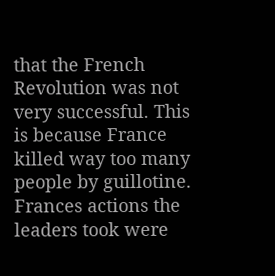that the French Revolution was not very successful. This is because France killed way too many people by guillotine. Frances actions the leaders took were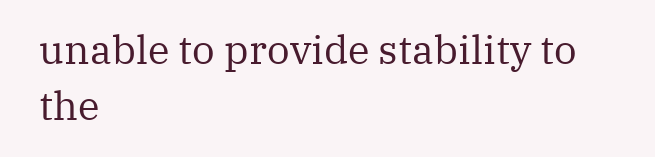unable to provide stability to the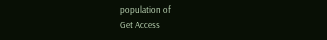population of
Get Access